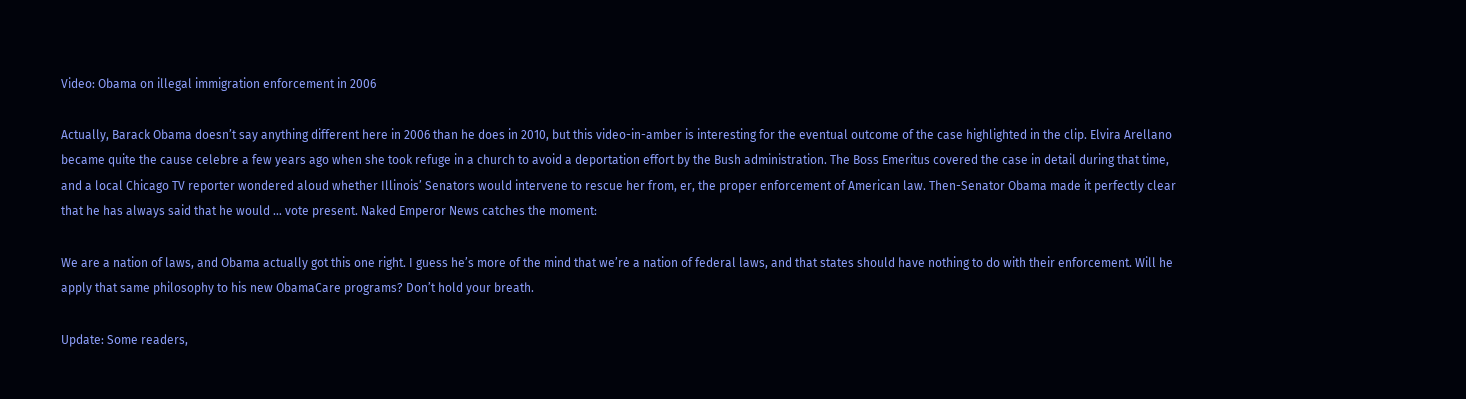Video: Obama on illegal immigration enforcement in 2006

Actually, Barack Obama doesn’t say anything different here in 2006 than he does in 2010, but this video-in-amber is interesting for the eventual outcome of the case highlighted in the clip. Elvira Arellano became quite the cause celebre a few years ago when she took refuge in a church to avoid a deportation effort by the Bush administration. The Boss Emeritus covered the case in detail during that time, and a local Chicago TV reporter wondered aloud whether Illinois’ Senators would intervene to rescue her from, er, the proper enforcement of American law. Then-Senator Obama made it perfectly clear that he has always said that he would … vote present. Naked Emperor News catches the moment:

We are a nation of laws, and Obama actually got this one right. I guess he’s more of the mind that we’re a nation of federal laws, and that states should have nothing to do with their enforcement. Will he apply that same philosophy to his new ObamaCare programs? Don’t hold your breath.

Update: Some readers,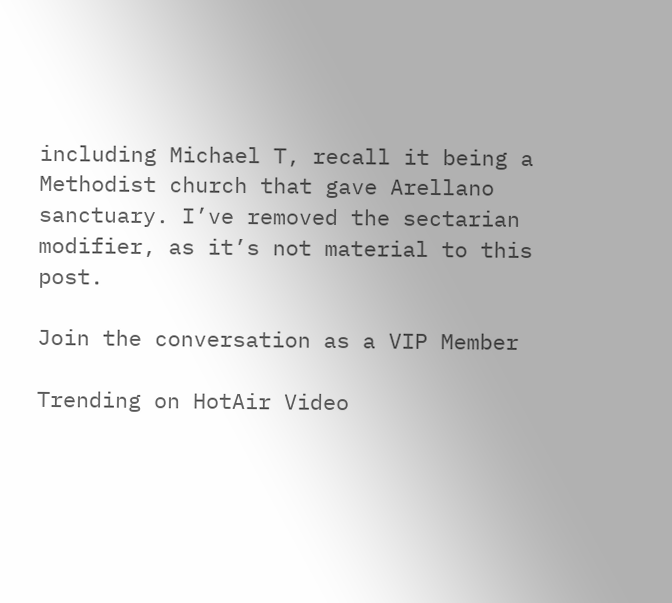including Michael T, recall it being a Methodist church that gave Arellano sanctuary. I’ve removed the sectarian modifier, as it’s not material to this post.

Join the conversation as a VIP Member

Trending on HotAir Video